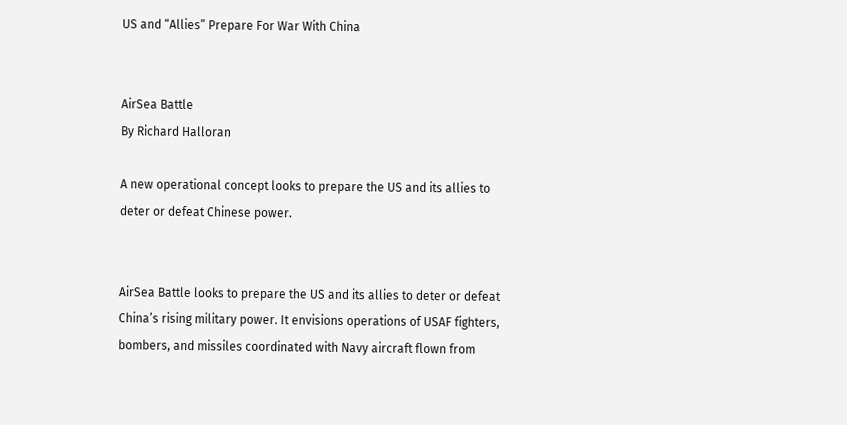US and “Allies” Prepare For War With China


AirSea Battle
By Richard Halloran

A new operational concept looks to prepare the US and its allies to deter or defeat Chinese power.


AirSea Battle looks to prepare the US and its allies to deter or defeat China’s rising military power. It envisions operations of USAF fighters, bombers, and missiles coordinated with Navy aircraft flown from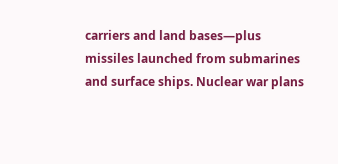carriers and land bases—plus missiles launched from submarines and surface ships. Nuclear war plans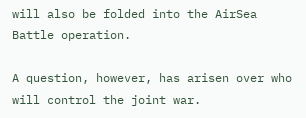will also be folded into the AirSea Battle operation.

A question, however, has arisen over who will control the joint war.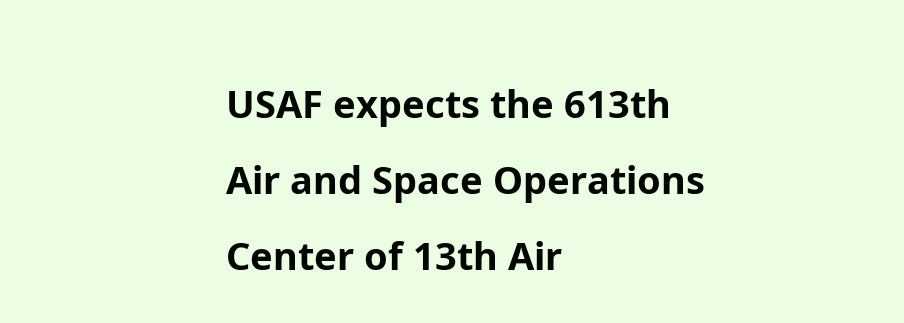USAF expects the 613th Air and Space Operations Center of 13th Air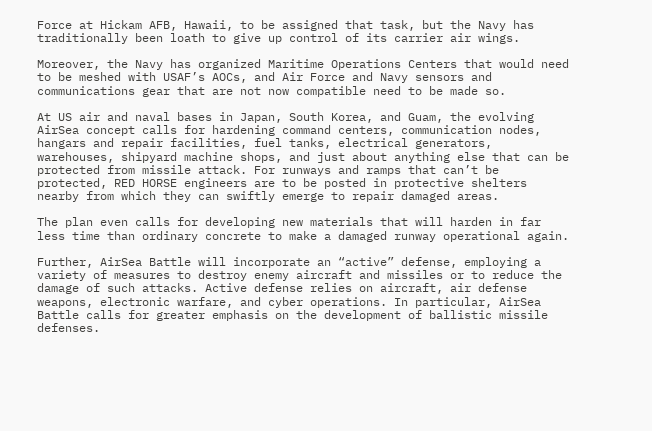Force at Hickam AFB, Hawaii, to be assigned that task, but the Navy has traditionally been loath to give up control of its carrier air wings.

Moreover, the Navy has organized Maritime Operations Centers that would need to be meshed with USAF’s AOCs, and Air Force and Navy sensors and communications gear that are not now compatible need to be made so.

At US air and naval bases in Japan, South Korea, and Guam, the evolving AirSea concept calls for hardening command centers, communication nodes, hangars and repair facilities, fuel tanks, electrical generators, warehouses, shipyard machine shops, and just about anything else that can be protected from missile attack. For runways and ramps that can’t be protected, RED HORSE engineers are to be posted in protective shelters nearby from which they can swiftly emerge to repair damaged areas.

The plan even calls for developing new materials that will harden in far less time than ordinary concrete to make a damaged runway operational again.

Further, AirSea Battle will incorporate an “active” defense, employing a variety of measures to destroy enemy aircraft and missiles or to reduce the damage of such attacks. Active defense relies on aircraft, air defense weapons, electronic warfare, and cyber operations. In particular, AirSea Battle calls for greater emphasis on the development of ballistic missile defenses.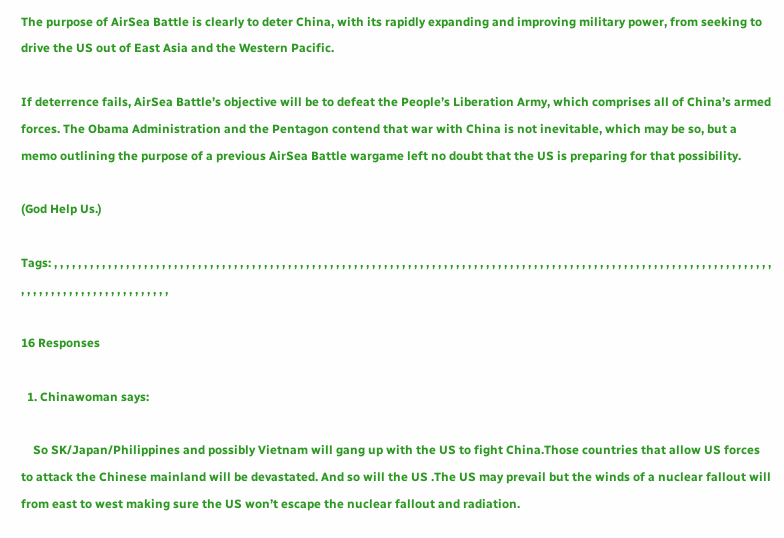The purpose of AirSea Battle is clearly to deter China, with its rapidly expanding and improving military power, from seeking to drive the US out of East Asia and the Western Pacific.

If deterrence fails, AirSea Battle’s objective will be to defeat the People’s Liberation Army, which comprises all of China’s armed forces. The Obama Administration and the Pentagon contend that war with China is not inevitable, which may be so, but a memo outlining the purpose of a previous AirSea Battle wargame left no doubt that the US is preparing for that possibility.

(God Help Us.)

Tags: , , , , , , , , , , , , , , , , , , , , , , , , , , , , , , , , , , , , , , , , , , , , , , , , , , , , , , , , , , , , , , , , , , , , , , , , , , , , , , , , , , , , , , , , , , , , , , , , , , , , , , , , , , , , , , , , , , , , , , , , , , , , , , , , , , , , , , , , , , , , , , , , ,

16 Responses

  1. Chinawoman says:

    So SK/Japan/Philippines and possibly Vietnam will gang up with the US to fight China.Those countries that allow US forces to attack the Chinese mainland will be devastated. And so will the US .The US may prevail but the winds of a nuclear fallout will from east to west making sure the US won’t escape the nuclear fallout and radiation.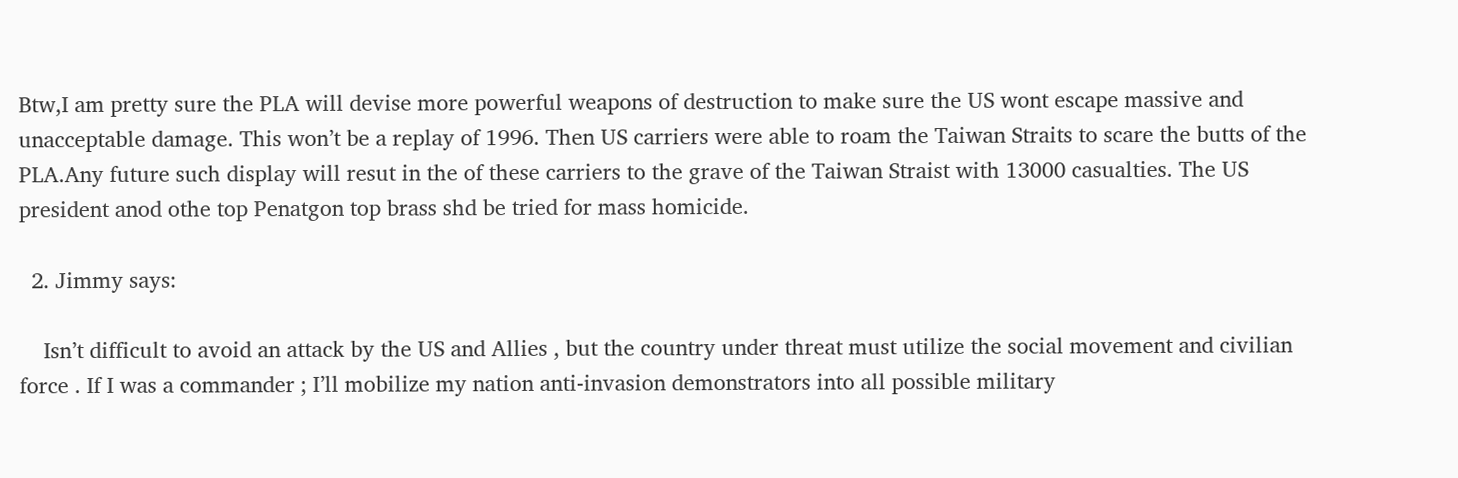Btw,I am pretty sure the PLA will devise more powerful weapons of destruction to make sure the US wont escape massive and unacceptable damage. This won’t be a replay of 1996. Then US carriers were able to roam the Taiwan Straits to scare the butts of the PLA.Any future such display will resut in the of these carriers to the grave of the Taiwan Straist with 13000 casualties. The US president anod othe top Penatgon top brass shd be tried for mass homicide.

  2. Jimmy says:

    Isn’t difficult to avoid an attack by the US and Allies , but the country under threat must utilize the social movement and civilian force . If I was a commander ; I’ll mobilize my nation anti-invasion demonstrators into all possible military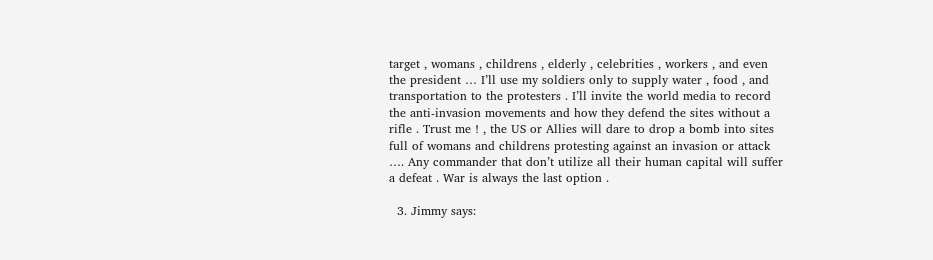target , womans , childrens , elderly , celebrities , workers , and even the president … I’ll use my soldiers only to supply water , food , and transportation to the protesters . I’ll invite the world media to record the anti-invasion movements and how they defend the sites without a rifle . Trust me ! , the US or Allies will dare to drop a bomb into sites full of womans and childrens protesting against an invasion or attack …. Any commander that don’t utilize all their human capital will suffer a defeat . War is always the last option .

  3. Jimmy says: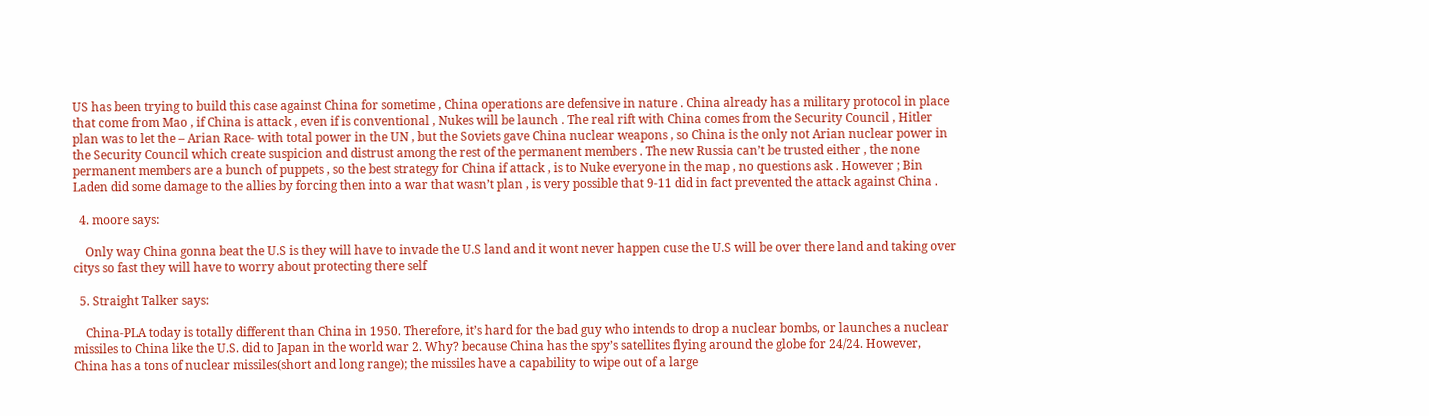US has been trying to build this case against China for sometime , China operations are defensive in nature . China already has a military protocol in place that come from Mao , if China is attack , even if is conventional , Nukes will be launch . The real rift with China comes from the Security Council , Hitler plan was to let the – Arian Race- with total power in the UN , but the Soviets gave China nuclear weapons , so China is the only not Arian nuclear power in the Security Council which create suspicion and distrust among the rest of the permanent members . The new Russia can’t be trusted either , the none permanent members are a bunch of puppets , so the best strategy for China if attack , is to Nuke everyone in the map , no questions ask . However ; Bin Laden did some damage to the allies by forcing then into a war that wasn’t plan , is very possible that 9-11 did in fact prevented the attack against China .

  4. moore says:

    Only way China gonna beat the U.S is they will have to invade the U.S land and it wont never happen cuse the U.S will be over there land and taking over citys so fast they will have to worry about protecting there self

  5. Straight Talker says:

    China-PLA today is totally different than China in 1950. Therefore, it’s hard for the bad guy who intends to drop a nuclear bombs, or launches a nuclear missiles to China like the U.S. did to Japan in the world war 2. Why? because China has the spy’s satellites flying around the globe for 24/24. However, China has a tons of nuclear missiles(short and long range); the missiles have a capability to wipe out of a large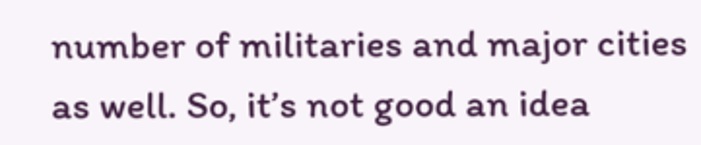number of militaries and major cities as well. So, it’s not good an idea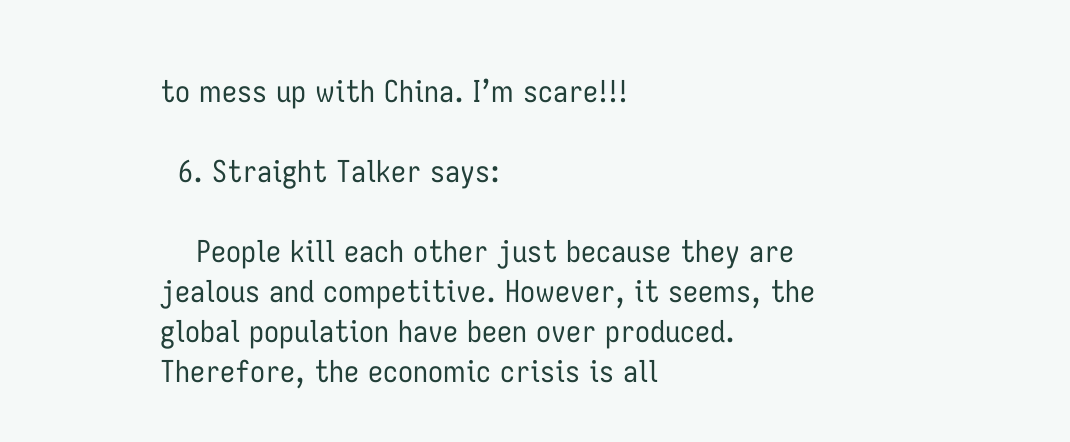to mess up with China. I’m scare!!!

  6. Straight Talker says:

    People kill each other just because they are jealous and competitive. However, it seems, the global population have been over produced. Therefore, the economic crisis is all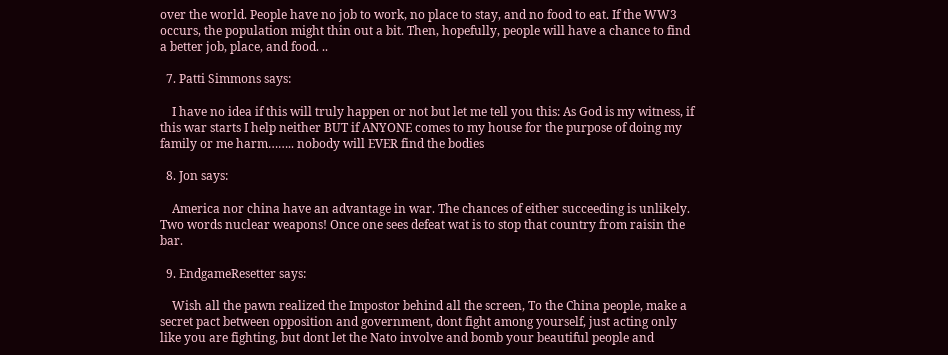over the world. People have no job to work, no place to stay, and no food to eat. If the WW3 occurs, the population might thin out a bit. Then, hopefully, people will have a chance to find a better job, place, and food. ..

  7. Patti Simmons says:

    I have no idea if this will truly happen or not but let me tell you this: As God is my witness, if this war starts I help neither BUT if ANYONE comes to my house for the purpose of doing my family or me harm…….. nobody will EVER find the bodies

  8. Jon says:

    America nor china have an advantage in war. The chances of either succeeding is unlikely. Two words nuclear weapons! Once one sees defeat wat is to stop that country from raisin the bar.

  9. EndgameResetter says:

    Wish all the pawn realized the Impostor behind all the screen, To the China people, make a secret pact between opposition and government, dont fight among yourself, just acting only like you are fighting, but dont let the Nato involve and bomb your beautiful people and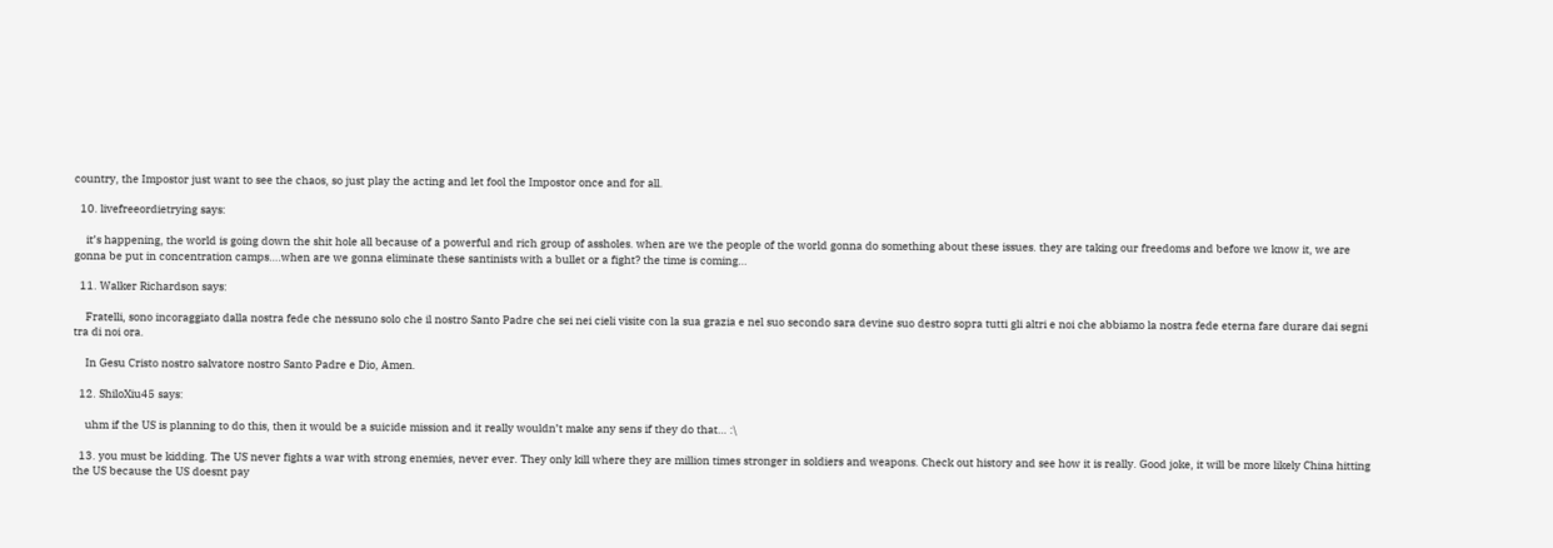country, the Impostor just want to see the chaos, so just play the acting and let fool the Impostor once and for all.

  10. livefreeordietrying says:

    it’s happening, the world is going down the shit hole all because of a powerful and rich group of assholes. when are we the people of the world gonna do something about these issues. they are taking our freedoms and before we know it, we are gonna be put in concentration camps….when are we gonna eliminate these santinists with a bullet or a fight? the time is coming…

  11. Walker Richardson says:

    Fratelli, sono incoraggiato dalla nostra fede che nessuno solo che il nostro Santo Padre che sei nei cieli visite con la sua grazia e nel suo secondo sara devine suo destro sopra tutti gli altri e noi che abbiamo la nostra fede eterna fare durare dai segni tra di noi ora.

    In Gesu Cristo nostro salvatore nostro Santo Padre e Dio, Amen.

  12. ShiloXiu45 says:

    uhm if the US is planning to do this, then it would be a suicide mission and it really wouldn’t make any sens if they do that… :\

  13. you must be kidding. The US never fights a war with strong enemies, never ever. They only kill where they are million times stronger in soldiers and weapons. Check out history and see how it is really. Good joke, it will be more likely China hitting the US because the US doesnt pay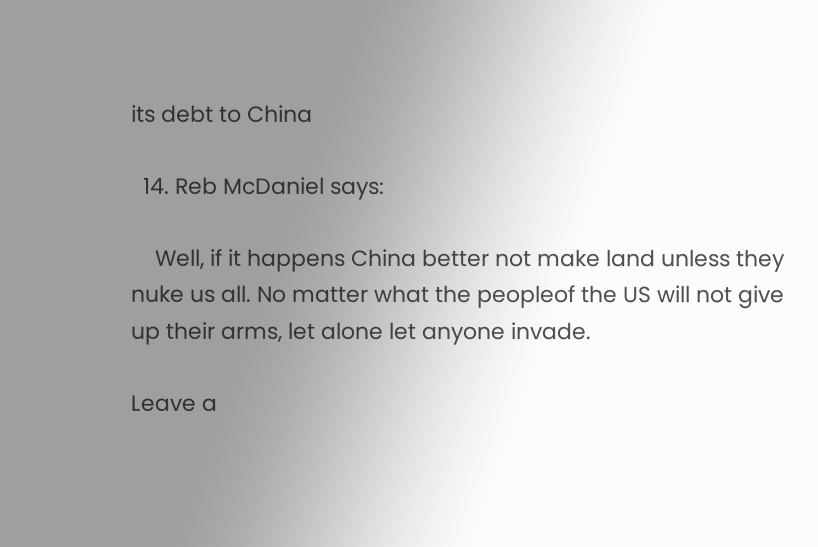its debt to China

  14. Reb McDaniel says:

    Well, if it happens China better not make land unless they nuke us all. No matter what the peopleof the US will not give up their arms, let alone let anyone invade.

Leave a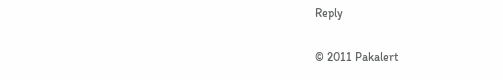Reply

© 2011 Pakalert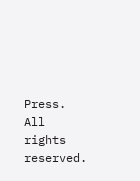Press. All rights reserved.